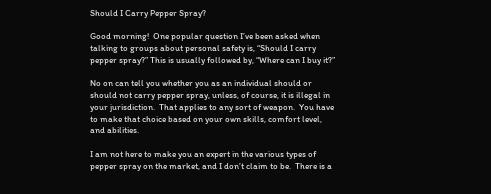Should I Carry Pepper Spray?

Good morning!  One popular question I’ve been asked when talking to groups about personal safety is, “Should I carry pepper spray?” This is usually followed by, “Where can I buy it?”

No on can tell you whether you as an individual should or should not carry pepper spray, unless, of course, it is illegal in your jurisdiction.  That applies to any sort of weapon.  You have to make that choice based on your own skills, comfort level, and abilities.

I am not here to make you an expert in the various types of pepper spray on the market, and I don’t claim to be.  There is a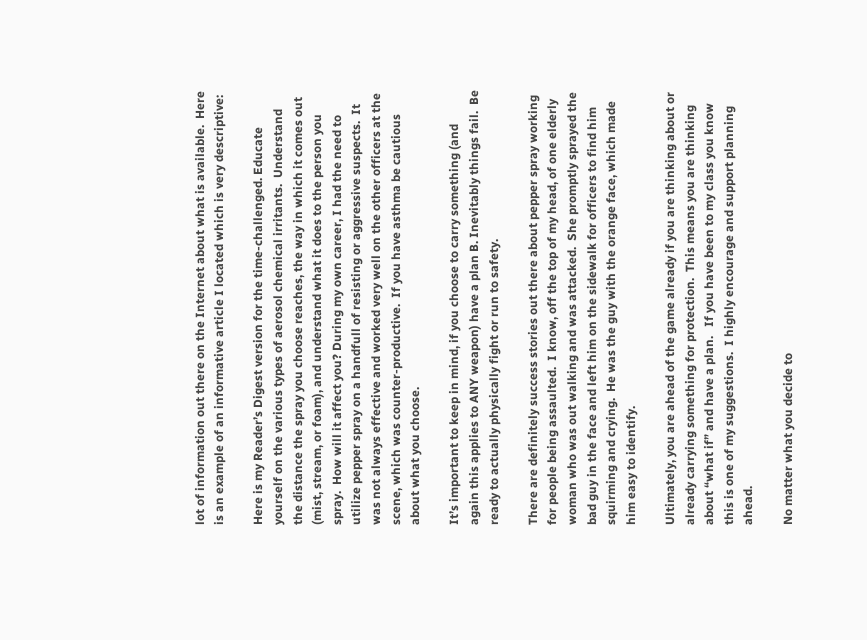lot of information out there on the Internet about what is available.  Here is an example of an informative article I located which is very descriptive:

Here is my Reader’s Digest version for the time-challenged. Educate yourself on the various types of aerosol chemical irritants.  Understand the distance the spray you choose reaches, the way in which it comes out (mist, stream, or foam), and understand what it does to the person you spray.  How will it affect you? During my own career, I had the need to utilize pepper spray on a handfull of resisting or aggressive suspects.  It was not always effective and worked very well on the other officers at the scene, which was counter-productive.  If you have asthma be cautious about what you choose.

It’s important to keep in mind, if you choose to carry something (and again this applies to ANY weapon) have a plan B. Inevitably things fail.  Be ready to actually physically fight or run to safety.

There are definitely success stories out there about pepper spray working for people being assaulted.  I know, off the top of my head, of one elderly woman who was out walking and was attacked.  She promptly sprayed the bad guy in the face and left him on the sidewalk for officers to find him squirming and crying.  He was the guy with the orange face, which made him easy to identify.

Ultimately, you are ahead of the game already if you are thinking about or already carrying something for protection.  This means you are thinking about “what if” and have a plan.   If you have been to my class you know this is one of my suggestions.  I highly encourage and support planning ahead.

No matter what you decide to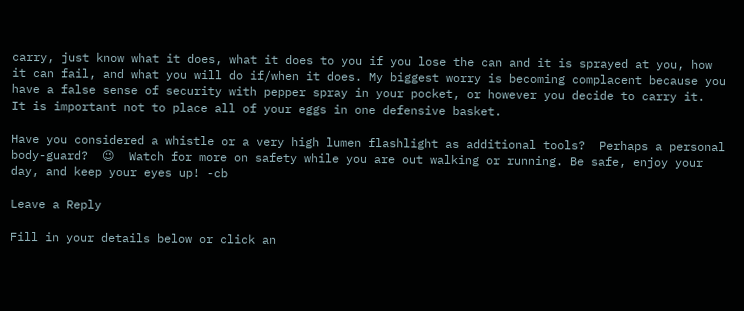carry, just know what it does, what it does to you if you lose the can and it is sprayed at you, how it can fail, and what you will do if/when it does. My biggest worry is becoming complacent because you have a false sense of security with pepper spray in your pocket, or however you decide to carry it.  It is important not to place all of your eggs in one defensive basket.

Have you considered a whistle or a very high lumen flashlight as additional tools?  Perhaps a personal body-guard?  😉  Watch for more on safety while you are out walking or running. Be safe, enjoy your day, and keep your eyes up! -cb

Leave a Reply

Fill in your details below or click an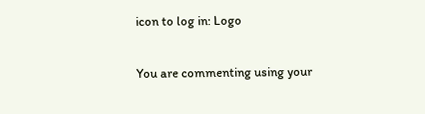icon to log in: Logo

You are commenting using your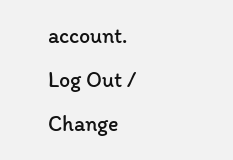account. Log Out /  Change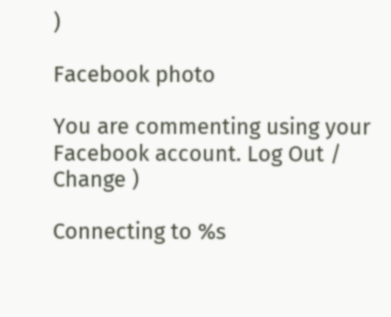)

Facebook photo

You are commenting using your Facebook account. Log Out /  Change )

Connecting to %s